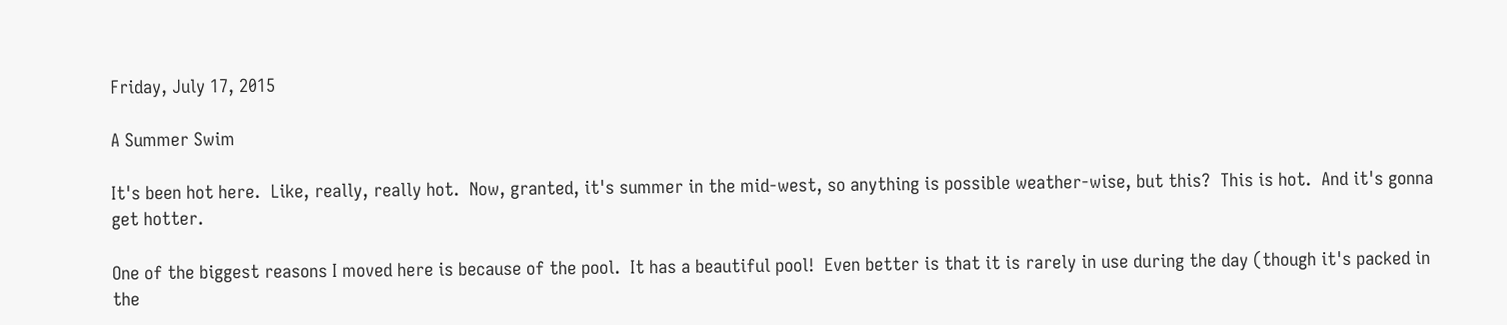Friday, July 17, 2015

A Summer Swim

It's been hot here.  Like, really, really hot.  Now, granted, it's summer in the mid-west, so anything is possible weather-wise, but this?  This is hot.  And it's gonna get hotter.

One of the biggest reasons I moved here is because of the pool.  It has a beautiful pool!  Even better is that it is rarely in use during the day (though it's packed in the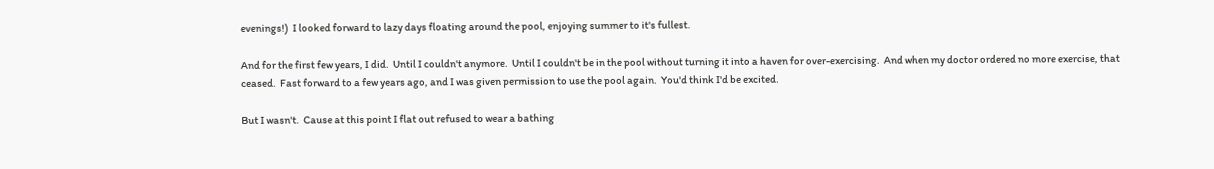evenings!)  I looked forward to lazy days floating around the pool, enjoying summer to it's fullest.

And for the first few years, I did.  Until I couldn't anymore.  Until I couldn't be in the pool without turning it into a haven for over-exercising.  And when my doctor ordered no more exercise, that ceased.  Fast forward to a few years ago, and I was given permission to use the pool again.  You'd think I'd be excited.

But I wasn't.  Cause at this point I flat out refused to wear a bathing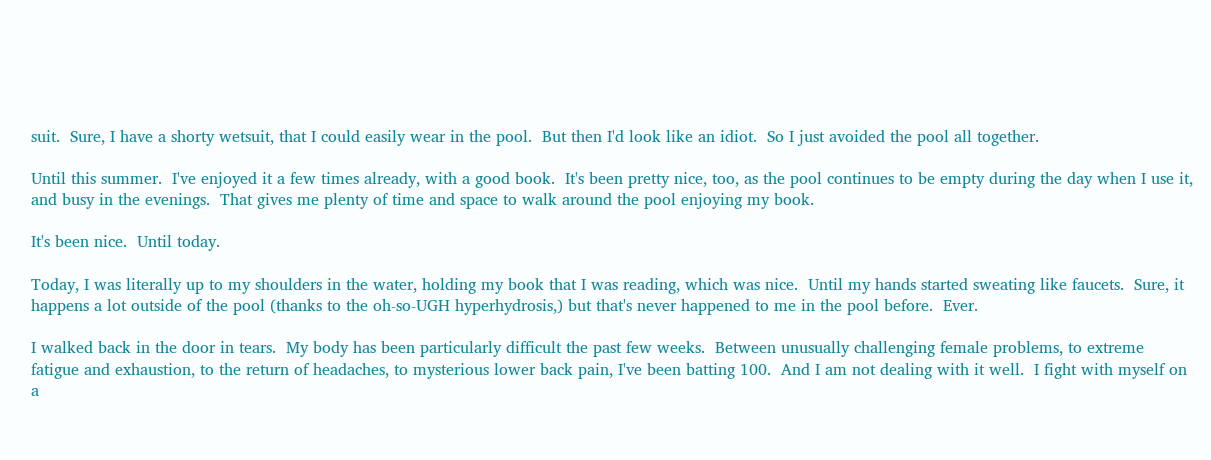suit.  Sure, I have a shorty wetsuit, that I could easily wear in the pool.  But then I'd look like an idiot.  So I just avoided the pool all together.

Until this summer.  I've enjoyed it a few times already, with a good book.  It's been pretty nice, too, as the pool continues to be empty during the day when I use it, and busy in the evenings.  That gives me plenty of time and space to walk around the pool enjoying my book.

It's been nice.  Until today.

Today, I was literally up to my shoulders in the water, holding my book that I was reading, which was nice.  Until my hands started sweating like faucets.  Sure, it happens a lot outside of the pool (thanks to the oh-so-UGH hyperhydrosis,) but that's never happened to me in the pool before.  Ever.

I walked back in the door in tears.  My body has been particularly difficult the past few weeks.  Between unusually challenging female problems, to extreme fatigue and exhaustion, to the return of headaches, to mysterious lower back pain, I've been batting 100.  And I am not dealing with it well.  I fight with myself on a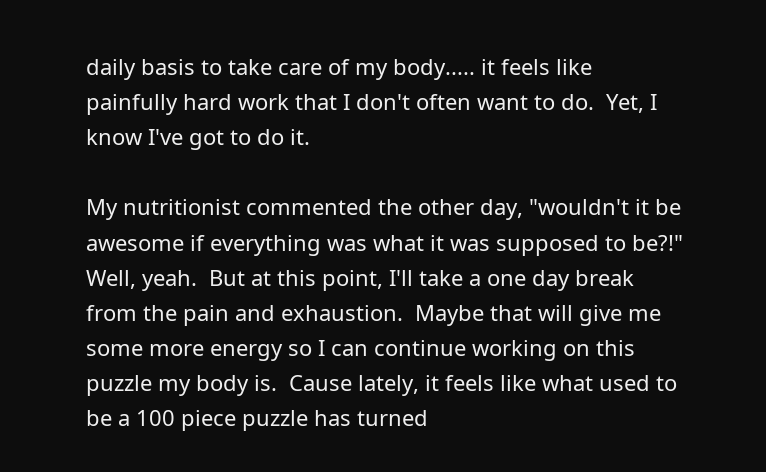daily basis to take care of my body..... it feels like painfully hard work that I don't often want to do.  Yet, I know I've got to do it.

My nutritionist commented the other day, "wouldn't it be awesome if everything was what it was supposed to be?!" Well, yeah.  But at this point, I'll take a one day break from the pain and exhaustion.  Maybe that will give me some more energy so I can continue working on this puzzle my body is.  Cause lately, it feels like what used to be a 100 piece puzzle has turned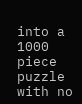into a 1000 piece puzzle with no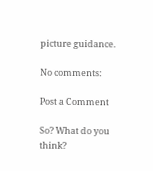picture guidance.

No comments:

Post a Comment

So? What do you think?